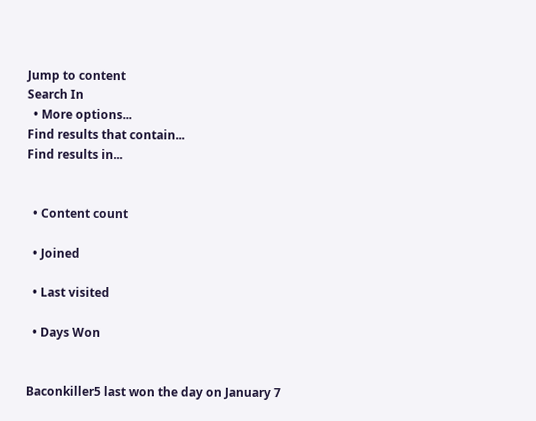Jump to content
Search In
  • More options...
Find results that contain...
Find results in...


  • Content count

  • Joined

  • Last visited

  • Days Won


Baconkiller5 last won the day on January 7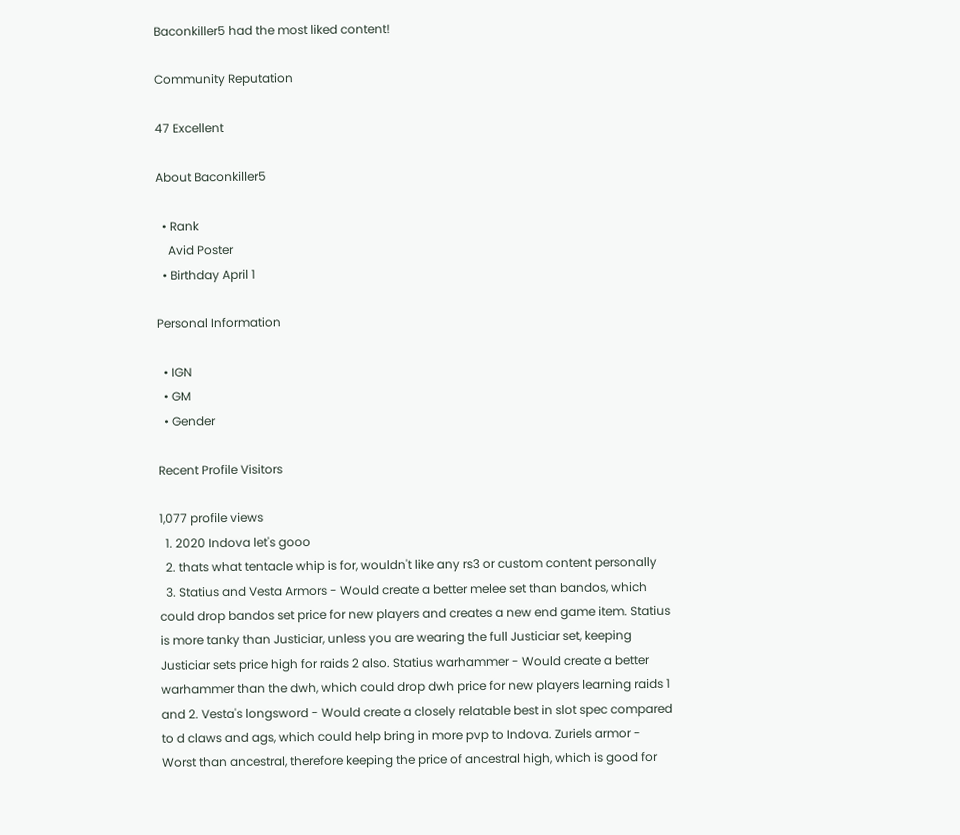Baconkiller5 had the most liked content!

Community Reputation

47 Excellent

About Baconkiller5

  • Rank
    Avid Poster
  • Birthday April 1

Personal Information

  • IGN
  • GM
  • Gender

Recent Profile Visitors

1,077 profile views
  1. 2020 Indova let's gooo
  2. thats what tentacle whip is for, wouldn't like any rs3 or custom content personally
  3. Statius and Vesta Armors - Would create a better melee set than bandos, which could drop bandos set price for new players and creates a new end game item. Statius is more tanky than Justiciar, unless you are wearing the full Justiciar set, keeping Justiciar sets price high for raids 2 also. Statius warhammer - Would create a better warhammer than the dwh, which could drop dwh price for new players learning raids 1 and 2. Vesta's longsword - Would create a closely relatable best in slot spec compared to d claws and ags, which could help bring in more pvp to Indova. Zuriels armor - Worst than ancestral, therefore keeping the price of ancestral high, which is good for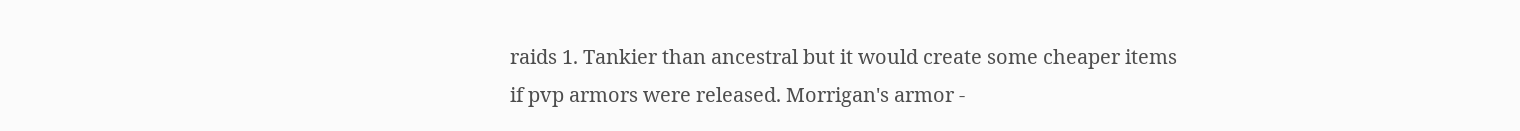raids 1. Tankier than ancestral but it would create some cheaper items if pvp armors were released. Morrigan's armor -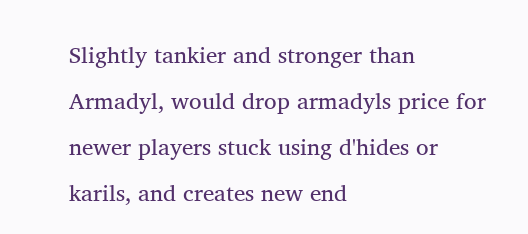Slightly tankier and stronger than Armadyl, would drop armadyls price for newer players stuck using d'hides or karils, and creates new end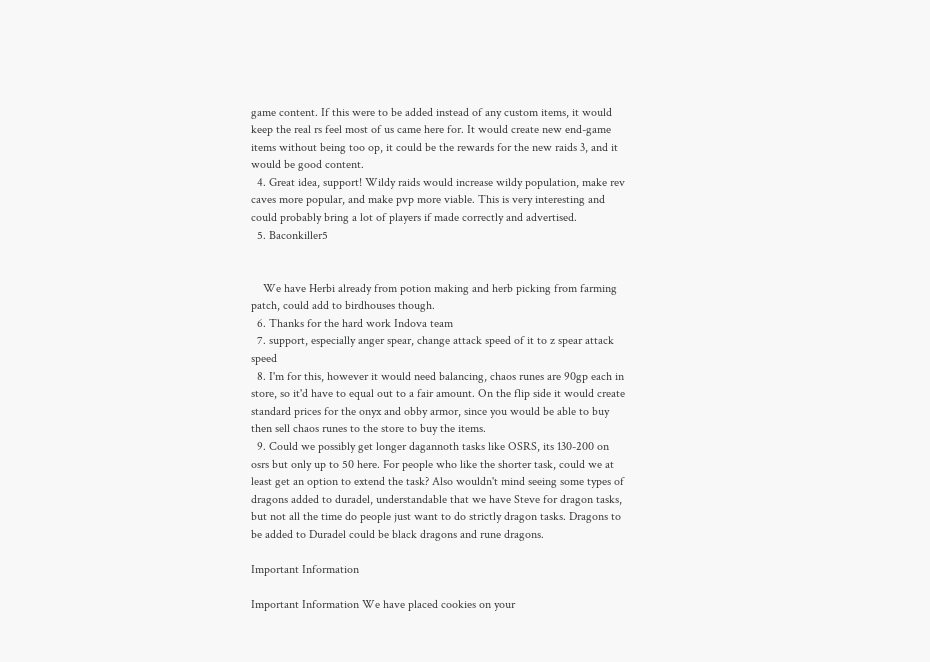game content. If this were to be added instead of any custom items, it would keep the real rs feel most of us came here for. It would create new end-game items without being too op, it could be the rewards for the new raids 3, and it would be good content.
  4. Great idea, support! Wildy raids would increase wildy population, make rev caves more popular, and make pvp more viable. This is very interesting and could probably bring a lot of players if made correctly and advertised.
  5. Baconkiller5


    We have Herbi already from potion making and herb picking from farming patch, could add to birdhouses though.
  6. Thanks for the hard work Indova team
  7. support, especially anger spear, change attack speed of it to z spear attack speed
  8. I'm for this, however it would need balancing, chaos runes are 90gp each in store, so it'd have to equal out to a fair amount. On the flip side it would create standard prices for the onyx and obby armor, since you would be able to buy then sell chaos runes to the store to buy the items.
  9. Could we possibly get longer dagannoth tasks like OSRS, its 130-200 on osrs but only up to 50 here. For people who like the shorter task, could we at least get an option to extend the task? Also wouldn't mind seeing some types of dragons added to duradel, understandable that we have Steve for dragon tasks, but not all the time do people just want to do strictly dragon tasks. Dragons to be added to Duradel could be black dragons and rune dragons.

Important Information

Important Information We have placed cookies on your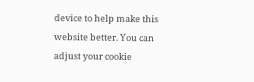device to help make this website better. You can adjust your cookie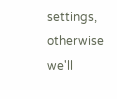settings, otherwise we'll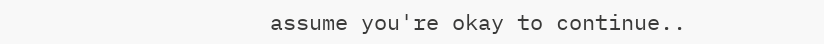assume you're okay to continue..